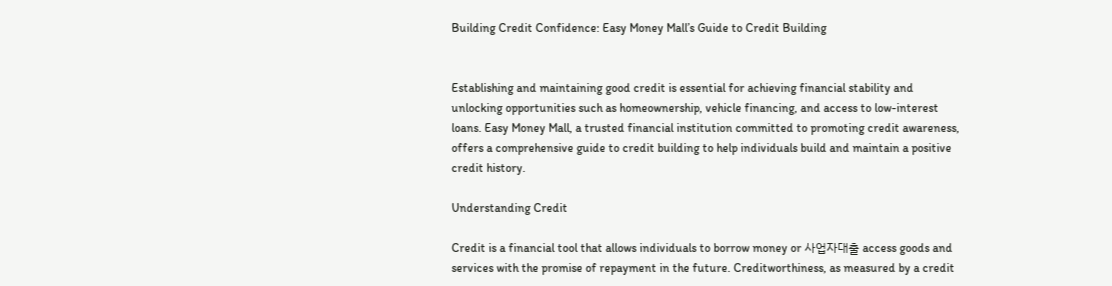Building Credit Confidence: Easy Money Mall’s Guide to Credit Building


Establishing and maintaining good credit is essential for achieving financial stability and unlocking opportunities such as homeownership, vehicle financing, and access to low-interest loans. Easy Money Mall, a trusted financial institution committed to promoting credit awareness, offers a comprehensive guide to credit building to help individuals build and maintain a positive credit history.

Understanding Credit

Credit is a financial tool that allows individuals to borrow money or 사업자대출 access goods and services with the promise of repayment in the future. Creditworthiness, as measured by a credit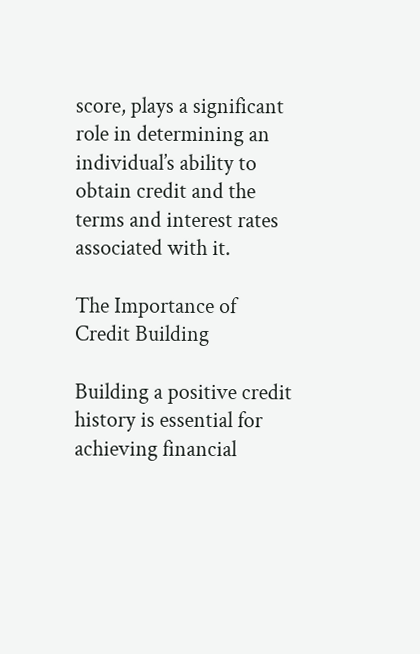score, plays a significant role in determining an individual’s ability to obtain credit and the terms and interest rates associated with it.

The Importance of Credit Building

Building a positive credit history is essential for achieving financial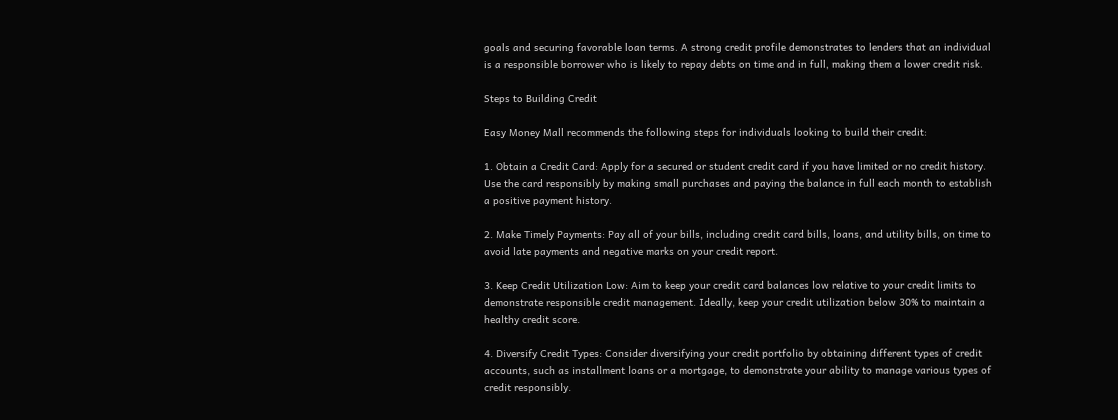goals and securing favorable loan terms. A strong credit profile demonstrates to lenders that an individual is a responsible borrower who is likely to repay debts on time and in full, making them a lower credit risk.

Steps to Building Credit

Easy Money Mall recommends the following steps for individuals looking to build their credit:

1. Obtain a Credit Card: Apply for a secured or student credit card if you have limited or no credit history. Use the card responsibly by making small purchases and paying the balance in full each month to establish a positive payment history.

2. Make Timely Payments: Pay all of your bills, including credit card bills, loans, and utility bills, on time to avoid late payments and negative marks on your credit report.

3. Keep Credit Utilization Low: Aim to keep your credit card balances low relative to your credit limits to demonstrate responsible credit management. Ideally, keep your credit utilization below 30% to maintain a healthy credit score.

4. Diversify Credit Types: Consider diversifying your credit portfolio by obtaining different types of credit accounts, such as installment loans or a mortgage, to demonstrate your ability to manage various types of credit responsibly.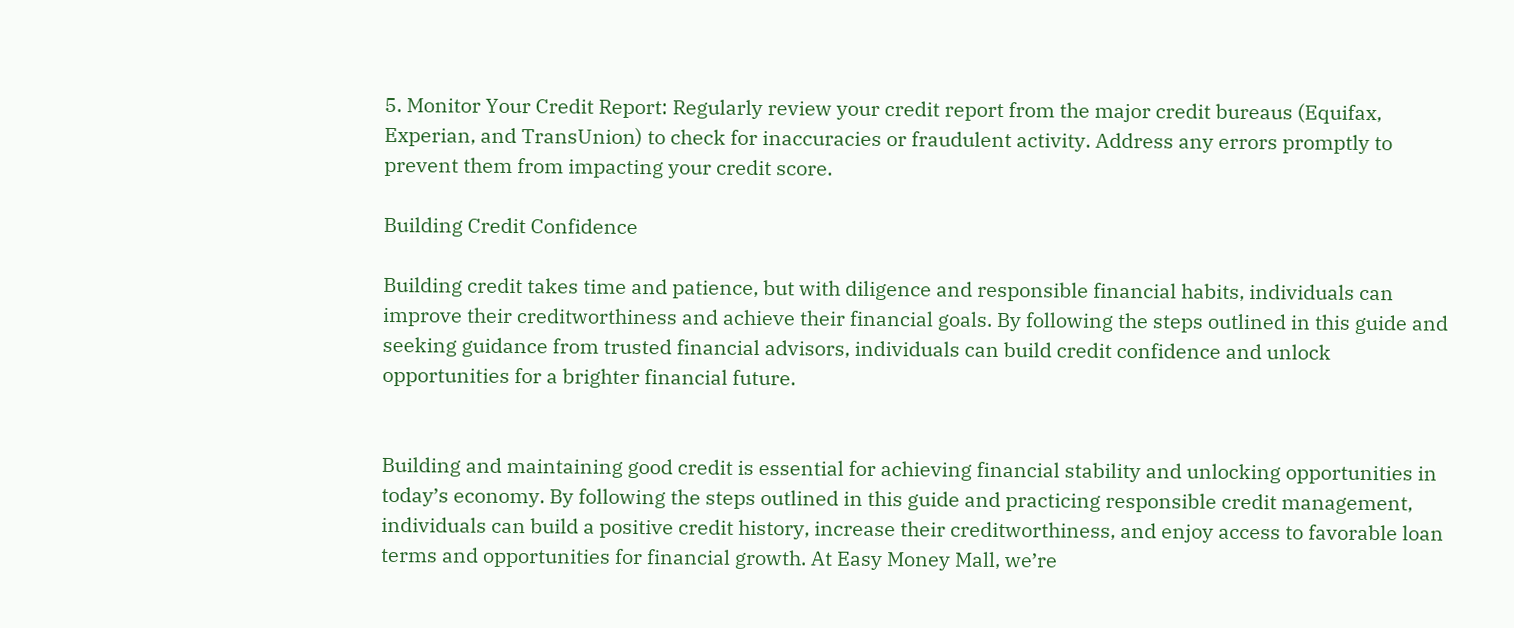5. Monitor Your Credit Report: Regularly review your credit report from the major credit bureaus (Equifax, Experian, and TransUnion) to check for inaccuracies or fraudulent activity. Address any errors promptly to prevent them from impacting your credit score.

Building Credit Confidence

Building credit takes time and patience, but with diligence and responsible financial habits, individuals can improve their creditworthiness and achieve their financial goals. By following the steps outlined in this guide and seeking guidance from trusted financial advisors, individuals can build credit confidence and unlock opportunities for a brighter financial future.


Building and maintaining good credit is essential for achieving financial stability and unlocking opportunities in today’s economy. By following the steps outlined in this guide and practicing responsible credit management, individuals can build a positive credit history, increase their creditworthiness, and enjoy access to favorable loan terms and opportunities for financial growth. At Easy Money Mall, we’re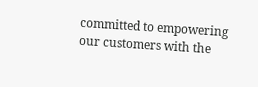committed to empowering our customers with the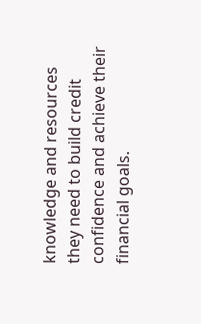knowledge and resources they need to build credit confidence and achieve their financial goals.